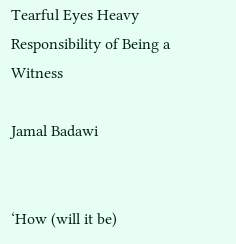Tearful Eyes Heavy Responsibility of Being a Witness

Jamal Badawi


‘How (will it be)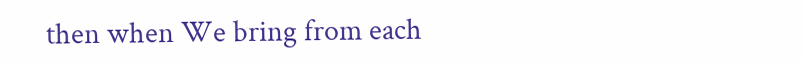then when We bring from each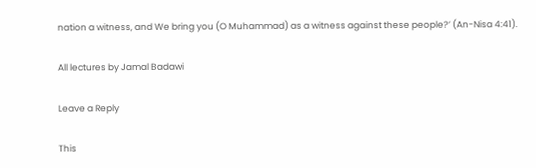nation a witness, and We bring you (O Muhammad) as a witness against these people?’ (An-Nisa 4:41).

All lectures by Jamal Badawi

Leave a Reply

This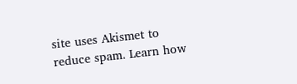site uses Akismet to reduce spam. Learn how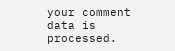your comment data is processed.